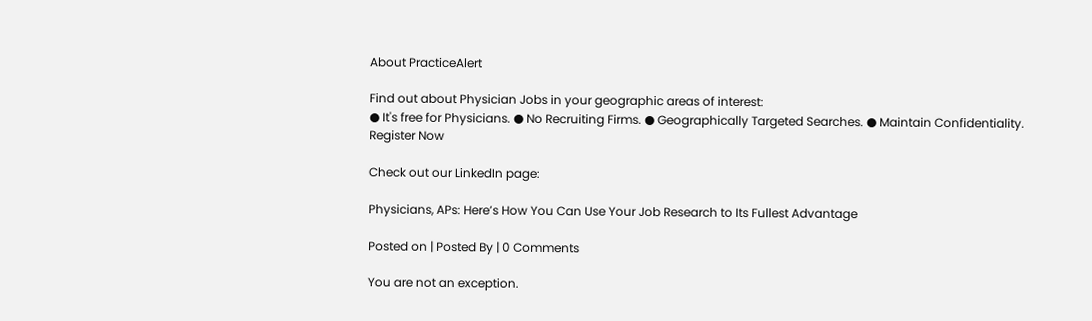About PracticeAlert

Find out about Physician Jobs in your geographic areas of interest:
● It's free for Physicians. ● No Recruiting Firms. ● Geographically Targeted Searches. ● Maintain Confidentiality.
Register Now

Check out our LinkedIn page:

Physicians, APs: Here’s How You Can Use Your Job Research to Its Fullest Advantage

Posted on | Posted By | 0 Comments

You are not an exception.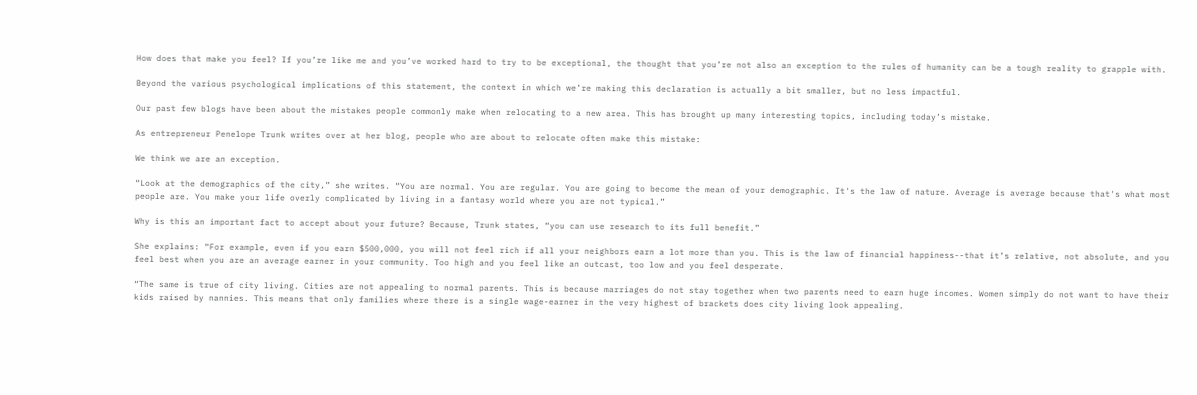How does that make you feel? If you’re like me and you’ve worked hard to try to be exceptional, the thought that you’re not also an exception to the rules of humanity can be a tough reality to grapple with.

Beyond the various psychological implications of this statement, the context in which we’re making this declaration is actually a bit smaller, but no less impactful.

Our past few blogs have been about the mistakes people commonly make when relocating to a new area. This has brought up many interesting topics, including today’s mistake.

As entrepreneur Penelope Trunk writes over at her blog, people who are about to relocate often make this mistake:

We think we are an exception.

“Look at the demographics of the city,” she writes. “You are normal. You are regular. You are going to become the mean of your demographic. It's the law of nature. Average is average because that's what most people are. You make your life overly complicated by living in a fantasy world where you are not typical.”

Why is this an important fact to accept about your future? Because, Trunk states, “you can use research to its full benefit.”

She explains: “For example, even if you earn $500,000, you will not feel rich if all your neighbors earn a lot more than you. This is the law of financial happiness--that it’s relative, not absolute, and you feel best when you are an average earner in your community. Too high and you feel like an outcast, too low and you feel desperate.

“The same is true of city living. Cities are not appealing to normal parents. This is because marriages do not stay together when two parents need to earn huge incomes. Women simply do not want to have their kids raised by nannies. This means that only families where there is a single wage-earner in the very highest of brackets does city living look appealing.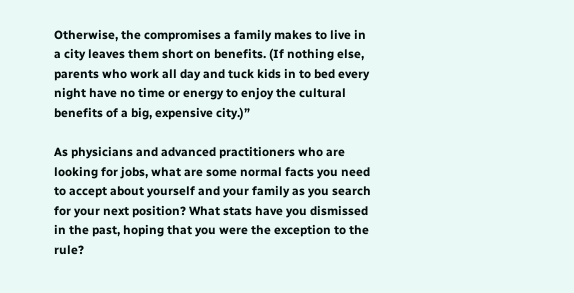Otherwise, the compromises a family makes to live in a city leaves them short on benefits. (If nothing else, parents who work all day and tuck kids in to bed every night have no time or energy to enjoy the cultural benefits of a big, expensive city.)”

As physicians and advanced practitioners who are looking for jobs, what are some normal facts you need to accept about yourself and your family as you search for your next position? What stats have you dismissed in the past, hoping that you were the exception to the rule?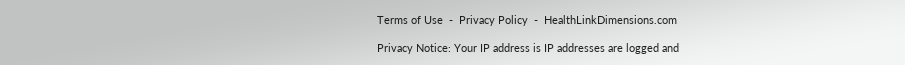Terms of Use  -  Privacy Policy  -  HealthLinkDimensions.com

Privacy Notice: Your IP address is IP addresses are logged and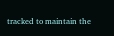tracked to maintain the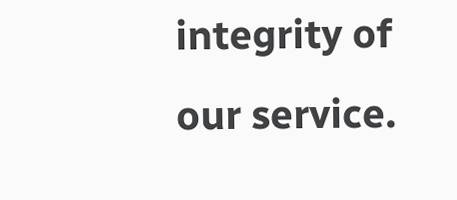integrity of our service.